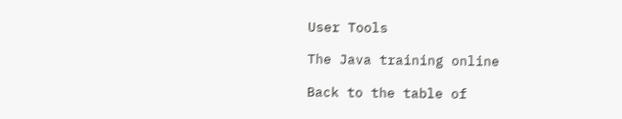User Tools

The Java training online

Back to the table of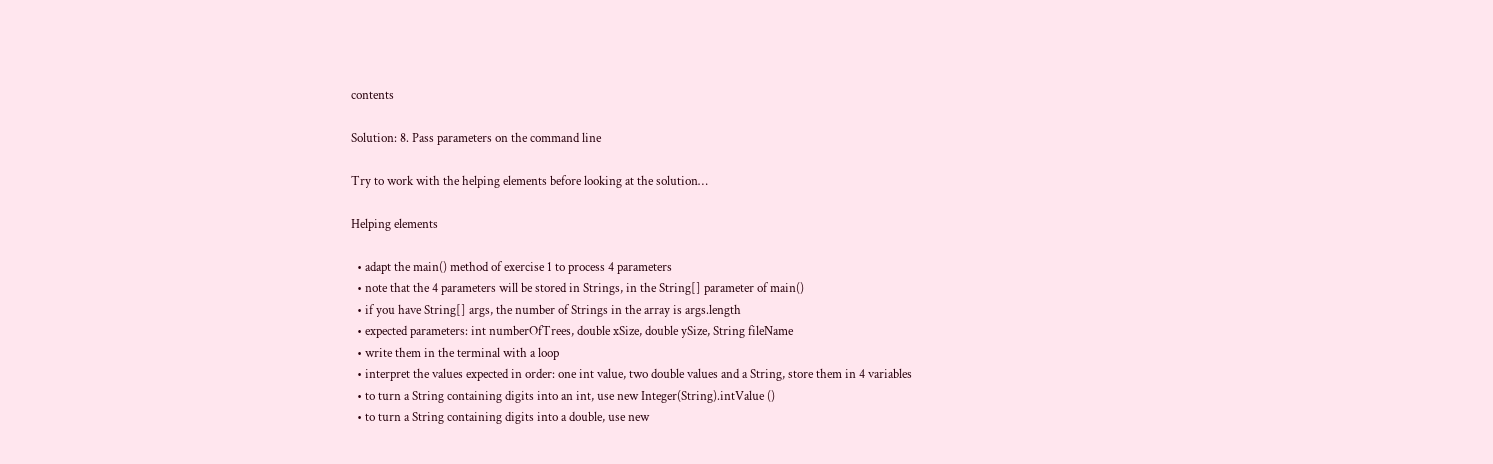contents

Solution: 8. Pass parameters on the command line

Try to work with the helping elements before looking at the solution…

Helping elements

  • adapt the main() method of exercise 1 to process 4 parameters
  • note that the 4 parameters will be stored in Strings, in the String[] parameter of main()
  • if you have String[] args, the number of Strings in the array is args.length
  • expected parameters: int numberOfTrees, double xSize, double ySize, String fileName
  • write them in the terminal with a loop
  • interpret the values expected in order: one int value, two double values and a String, store them in 4 variables
  • to turn a String containing digits into an int, use new Integer(String).intValue ()
  • to turn a String containing digits into a double, use new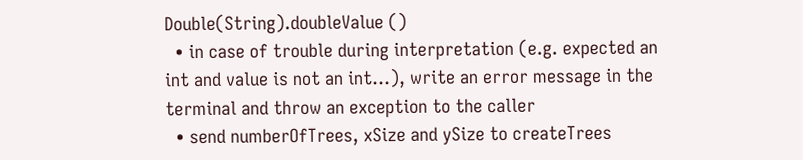Double(String).doubleValue ()
  • in case of trouble during interpretation (e.g. expected an int and value is not an int…), write an error message in the terminal and throw an exception to the caller
  • send numberOfTrees, xSize and ySize to createTrees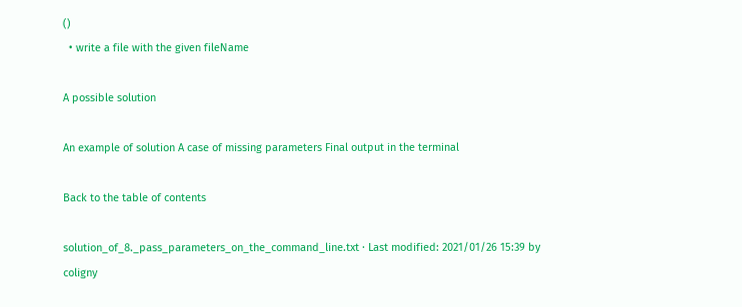()
  • write a file with the given fileName

A possible solution

An example of solution A case of missing parameters Final output in the terminal

Back to the table of contents

solution_of_8._pass_parameters_on_the_command_line.txt · Last modified: 2021/01/26 15:39 by coligny